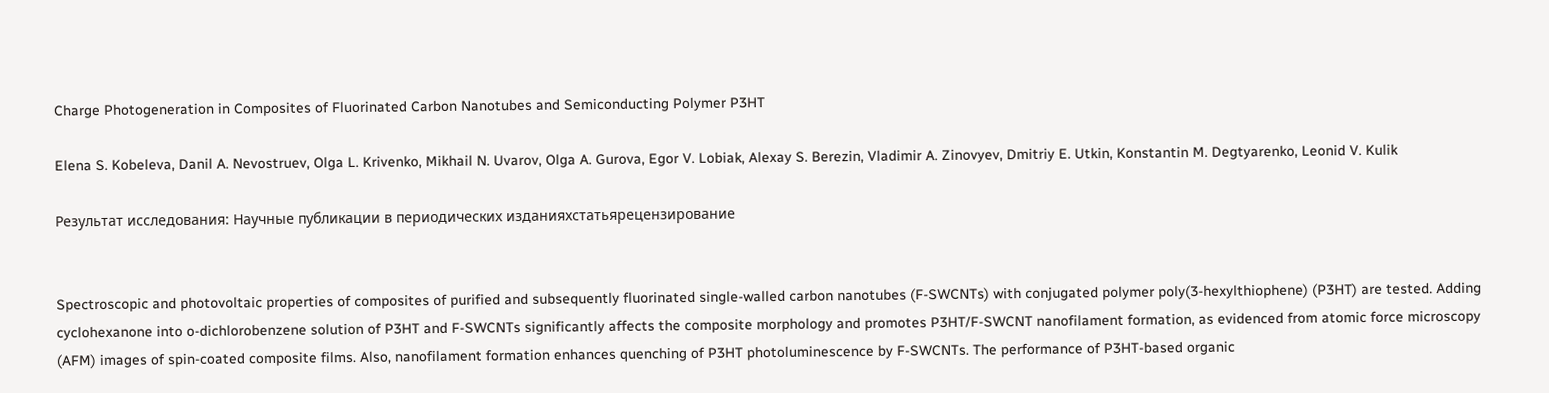Charge Photogeneration in Composites of Fluorinated Carbon Nanotubes and Semiconducting Polymer P3HT

Elena S. Kobeleva, Danil A. Nevostruev, Olga L. Krivenko, Mikhail N. Uvarov, Olga A. Gurova, Egor V. Lobiak, Alexay S. Berezin, Vladimir A. Zinovyev, Dmitriy E. Utkin, Konstantin M. Degtyarenko, Leonid V. Kulik

Результат исследования: Научные публикации в периодических изданияхстатьярецензирование


Spectroscopic and photovoltaic properties of composites of purified and subsequently fluorinated single-walled carbon nanotubes (F-SWCNTs) with conjugated polymer poly(3-hexylthiophene) (P3HT) are tested. Adding cyclohexanone into o-dichlorobenzene solution of P3HT and F-SWCNTs significantly affects the composite morphology and promotes P3HT/F-SWCNT nanofilament formation, as evidenced from atomic force microscopy (AFM) images of spin-coated composite films. Also, nanofilament formation enhances quenching of P3HT photoluminescence by F-SWCNTs. The performance of P3HT-based organic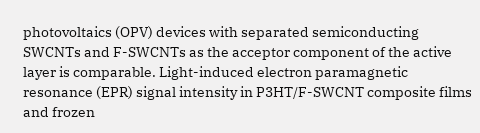photovoltaics (OPV) devices with separated semiconducting SWCNTs and F-SWCNTs as the acceptor component of the active layer is comparable. Light-induced electron paramagnetic resonance (EPR) signal intensity in P3HT/F-SWCNT composite films and frozen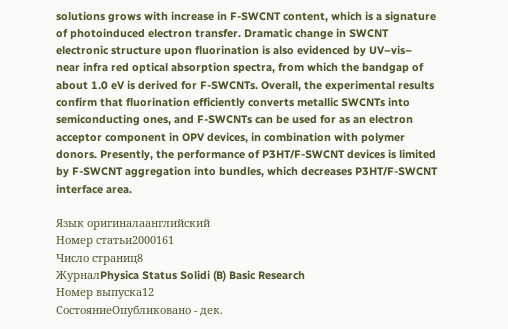solutions grows with increase in F-SWCNT content, which is a signature of photoinduced electron transfer. Dramatic change in SWCNT electronic structure upon fluorination is also evidenced by UV–vis– near infra red optical absorption spectra, from which the bandgap of about 1.0 eV is derived for F-SWCNTs. Overall, the experimental results confirm that fluorination efficiently converts metallic SWCNTs into semiconducting ones, and F-SWCNTs can be used for as an electron acceptor component in OPV devices, in combination with polymer donors. Presently, the performance of P3HT/F-SWCNT devices is limited by F-SWCNT aggregation into bundles, which decreases P3HT/F-SWCNT interface area.

Язык оригиналаанглийский
Номер статьи2000161
Число страниц8
ЖурналPhysica Status Solidi (B) Basic Research
Номер выпуска12
СостояниеОпубликовано - дек.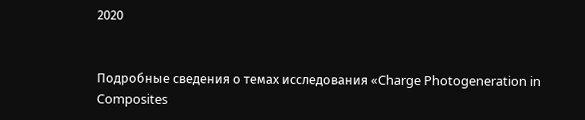2020


Подробные сведения о темах исследования «Charge Photogeneration in Composites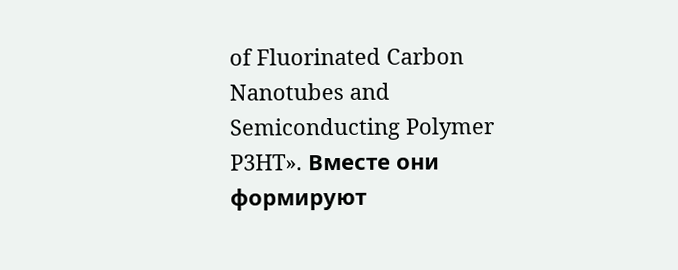of Fluorinated Carbon Nanotubes and Semiconducting Polymer P3HT». Вместе они формируют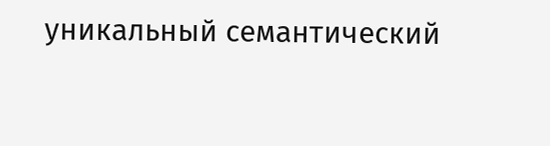уникальный семантический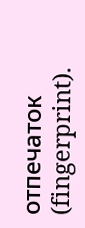отпечаток (fingerprint).